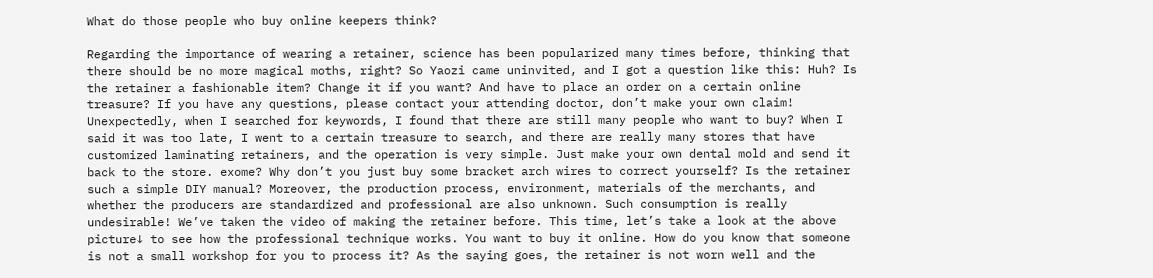What do those people who buy online keepers think?

Regarding the importance of wearing a retainer, science has been popularized many times before, thinking that there should be no more magical moths, right? So Yaozi came uninvited, and I got a question like this: Huh? Is the retainer a fashionable item? Change it if you want? And have to place an order on a certain online treasure? If you have any questions, please contact your attending doctor, don’t make your own claim! Unexpectedly, when I searched for keywords, I found that there are still many people who want to buy? When I said it was too late, I went to a certain treasure to search, and there are really many stores that have customized laminating retainers, and the operation is very simple. Just make your own dental mold and send it back to the store. exome? Why don’t you just buy some bracket arch wires to correct yourself? Is the retainer such a simple DIY manual? Moreover, the production process, environment, materials of the merchants, and whether the producers are standardized and professional are also unknown. Such consumption is really undesirable! We’ve taken the video of making the retainer before. This time, let’s take a look at the above picture↓ to see how the professional technique works. You want to buy it online. How do you know that someone is not a small workshop for you to process it? As the saying goes, the retainer is not worn well and the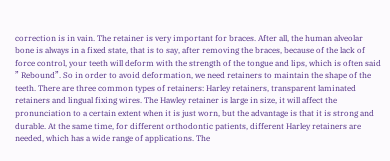correction is in vain. The retainer is very important for braces. After all, the human alveolar bone is always in a fixed state, that is to say, after removing the braces, because of the lack of force control, your teeth will deform with the strength of the tongue and lips, which is often said ” Rebound”. So in order to avoid deformation, we need retainers to maintain the shape of the teeth. There are three common types of retainers: Harley retainers, transparent laminated retainers and lingual fixing wires. The Hawley retainer is large in size, it will affect the pronunciation to a certain extent when it is just worn, but the advantage is that it is strong and durable. At the same time, for different orthodontic patients, different Harley retainers are needed, which has a wide range of applications. The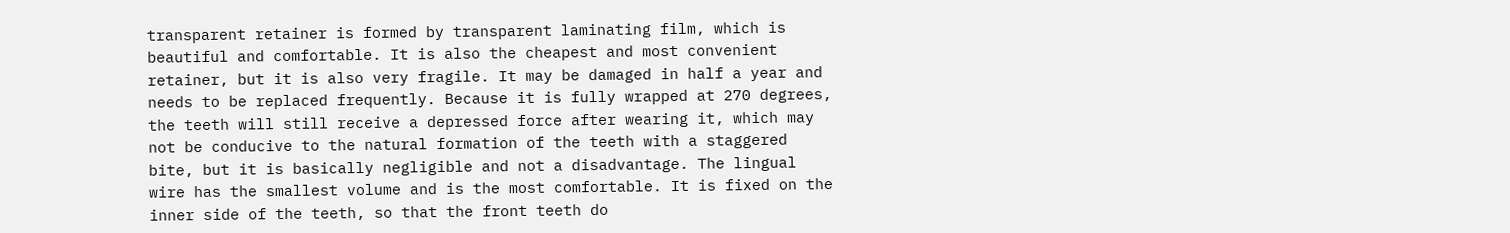transparent retainer is formed by transparent laminating film, which is beautiful and comfortable. It is also the cheapest and most convenient retainer, but it is also very fragile. It may be damaged in half a year and needs to be replaced frequently. Because it is fully wrapped at 270 degrees, the teeth will still receive a depressed force after wearing it, which may not be conducive to the natural formation of the teeth with a staggered bite, but it is basically negligible and not a disadvantage. The lingual wire has the smallest volume and is the most comfortable. It is fixed on the inner side of the teeth, so that the front teeth do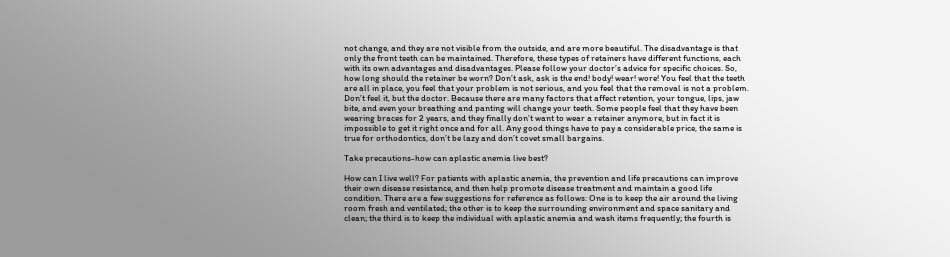not change, and they are not visible from the outside, and are more beautiful. The disadvantage is that only the front teeth can be maintained. Therefore, these types of retainers have different functions, each with its own advantages and disadvantages. Please follow your doctor’s advice for specific choices. So, how long should the retainer be worn? Don’t ask, ask is the end! body! wear! wore! You feel that the teeth are all in place, you feel that your problem is not serious, and you feel that the removal is not a problem. Don’t feel it, but the doctor. Because there are many factors that affect retention, your tongue, lips, jaw bite, and even your breathing and panting will change your teeth. Some people feel that they have been wearing braces for 2 years, and they finally don’t want to wear a retainer anymore, but in fact it is impossible to get it right once and for all. Any good things have to pay a considerable price, the same is true for orthodontics, don’t be lazy and don’t covet small bargains.

Take precautions-how can aplastic anemia live best?

How can I live well? For patients with aplastic anemia, the prevention and life precautions can improve their own disease resistance, and then help promote disease treatment and maintain a good life condition. There are a few suggestions for reference as follows: One is to keep the air around the living room fresh and ventilated; the other is to keep the surrounding environment and space sanitary and clean; the third is to keep the individual with aplastic anemia and wash items frequently; the fourth is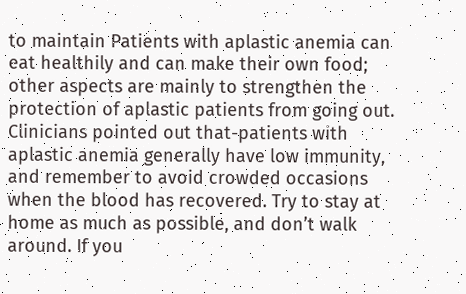to maintain Patients with aplastic anemia can eat healthily and can make their own food; other aspects are mainly to strengthen the protection of aplastic patients from going out. Clinicians pointed out that-patients with aplastic anemia generally have low immunity, and remember to avoid crowded occasions when the blood has recovered. Try to stay at home as much as possible, and don’t walk around. If you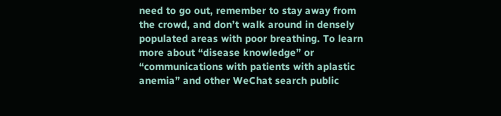need to go out, remember to stay away from the crowd, and don’t walk around in densely populated areas with poor breathing. To learn more about “disease knowledge” or “communications with patients with aplastic anemia” and other WeChat search public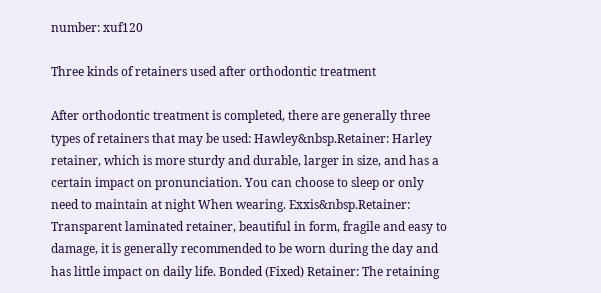number: xuf120

Three kinds of retainers used after orthodontic treatment

After orthodontic treatment is completed, there are generally three types of retainers that may be used: Hawley&nbsp.Retainer: Harley retainer, which is more sturdy and durable, larger in size, and has a certain impact on pronunciation. You can choose to sleep or only need to maintain at night When wearing. Exxis&nbsp.Retainer: Transparent laminated retainer, beautiful in form, fragile and easy to damage, it is generally recommended to be worn during the day and has little impact on daily life. Bonded (Fixed) Retainer: The retaining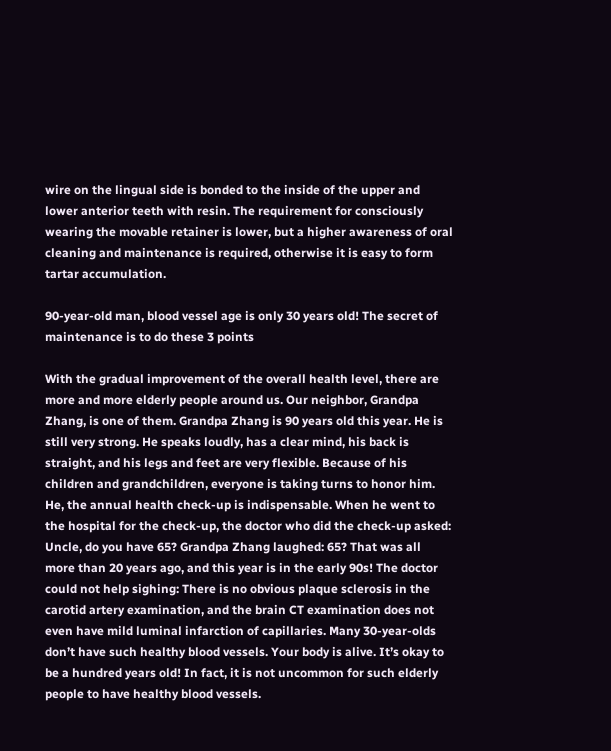wire on the lingual side is bonded to the inside of the upper and lower anterior teeth with resin. The requirement for consciously wearing the movable retainer is lower, but a higher awareness of oral cleaning and maintenance is required, otherwise it is easy to form tartar accumulation.

90-year-old man, blood vessel age is only 30 years old! The secret of maintenance is to do these 3 points

With the gradual improvement of the overall health level, there are more and more elderly people around us. Our neighbor, Grandpa Zhang, is one of them. Grandpa Zhang is 90 years old this year. He is still very strong. He speaks loudly, has a clear mind, his back is straight, and his legs and feet are very flexible. Because of his children and grandchildren, everyone is taking turns to honor him. He, the annual health check-up is indispensable. When he went to the hospital for the check-up, the doctor who did the check-up asked: Uncle, do you have 65? Grandpa Zhang laughed: 65? That was all more than 20 years ago, and this year is in the early 90s! The doctor could not help sighing: There is no obvious plaque sclerosis in the carotid artery examination, and the brain CT examination does not even have mild luminal infarction of capillaries. Many 30-year-olds don’t have such healthy blood vessels. Your body is alive. It’s okay to be a hundred years old! In fact, it is not uncommon for such elderly people to have healthy blood vessels.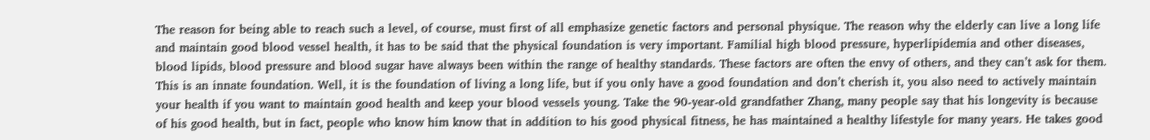The reason for being able to reach such a level, of course, must first of all emphasize genetic factors and personal physique. The reason why the elderly can live a long life and maintain good blood vessel health, it has to be said that the physical foundation is very important. Familial high blood pressure, hyperlipidemia and other diseases, blood lipids, blood pressure and blood sugar have always been within the range of healthy standards. These factors are often the envy of others, and they can’t ask for them. This is an innate foundation. Well, it is the foundation of living a long life, but if you only have a good foundation and don’t cherish it, you also need to actively maintain your health if you want to maintain good health and keep your blood vessels young. Take the 90-year-old grandfather Zhang, many people say that his longevity is because of his good health, but in fact, people who know him know that in addition to his good physical fitness, he has maintained a healthy lifestyle for many years. He takes good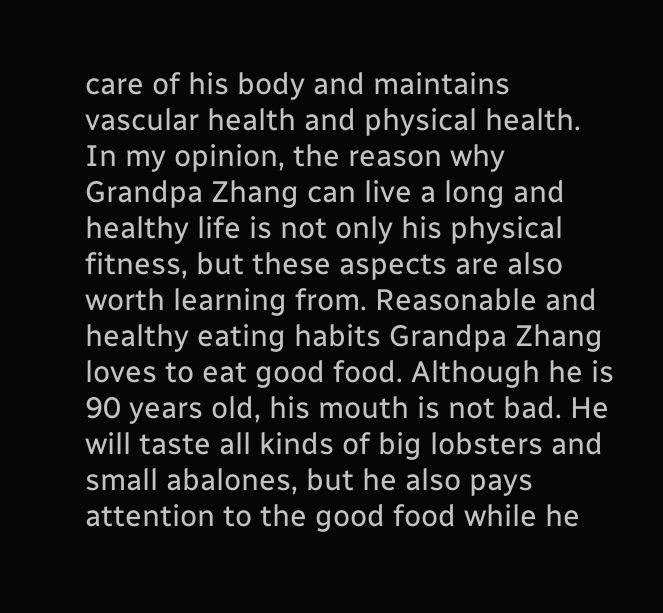care of his body and maintains vascular health and physical health. In my opinion, the reason why Grandpa Zhang can live a long and healthy life is not only his physical fitness, but these aspects are also worth learning from. Reasonable and healthy eating habits Grandpa Zhang loves to eat good food. Although he is 90 years old, his mouth is not bad. He will taste all kinds of big lobsters and small abalones, but he also pays attention to the good food while he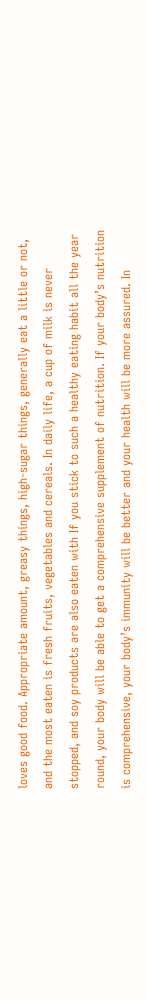loves good food. Appropriate amount, greasy things, high-sugar things, generally eat a little or not, and the most eaten is fresh fruits, vegetables and cereals. In daily life, a cup of milk is never stopped, and soy products are also eaten with If you stick to such a healthy eating habit all the year round, your body will be able to get a comprehensive supplement of nutrition. If your body’s nutrition is comprehensive, your body’s immunity will be better and your health will be more assured. In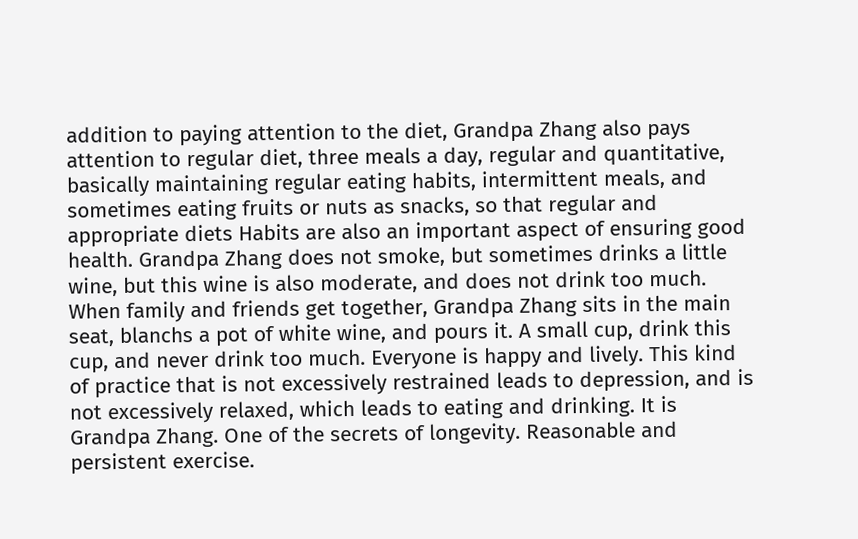addition to paying attention to the diet, Grandpa Zhang also pays attention to regular diet, three meals a day, regular and quantitative, basically maintaining regular eating habits, intermittent meals, and sometimes eating fruits or nuts as snacks, so that regular and appropriate diets Habits are also an important aspect of ensuring good health. Grandpa Zhang does not smoke, but sometimes drinks a little wine, but this wine is also moderate, and does not drink too much. When family and friends get together, Grandpa Zhang sits in the main seat, blanchs a pot of white wine, and pours it. A small cup, drink this cup, and never drink too much. Everyone is happy and lively. This kind of practice that is not excessively restrained leads to depression, and is not excessively relaxed, which leads to eating and drinking. It is Grandpa Zhang. One of the secrets of longevity. Reasonable and persistent exercise.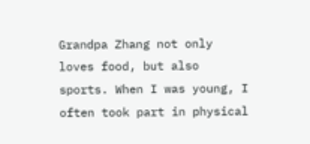Grandpa Zhang not only loves food, but also sports. When I was young, I often took part in physical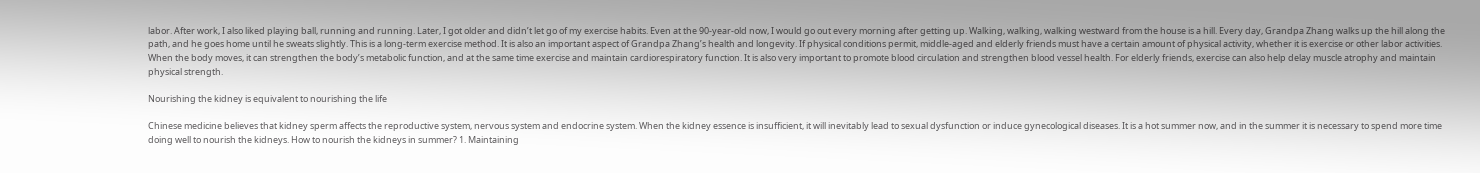labor. After work, I also liked playing ball, running and running. Later, I got older and didn’t let go of my exercise habits. Even at the 90-year-old now, I would go out every morning after getting up. Walking, walking, walking westward from the house is a hill. Every day, Grandpa Zhang walks up the hill along the path, and he goes home until he sweats slightly. This is a long-term exercise method. It is also an important aspect of Grandpa Zhang’s health and longevity. If physical conditions permit, middle-aged and elderly friends must have a certain amount of physical activity, whether it is exercise or other labor activities. When the body moves, it can strengthen the body’s metabolic function, and at the same time exercise and maintain cardiorespiratory function. It is also very important to promote blood circulation and strengthen blood vessel health. For elderly friends, exercise can also help delay muscle atrophy and maintain physical strength.

Nourishing the kidney is equivalent to nourishing the life

Chinese medicine believes that kidney sperm affects the reproductive system, nervous system and endocrine system. When the kidney essence is insufficient, it will inevitably lead to sexual dysfunction or induce gynecological diseases. It is a hot summer now, and in the summer it is necessary to spend more time doing well to nourish the kidneys. How to nourish the kidneys in summer? 1. Maintaining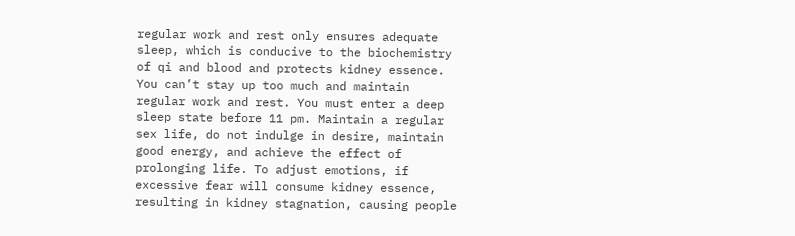regular work and rest only ensures adequate sleep, which is conducive to the biochemistry of qi and blood and protects kidney essence. You can’t stay up too much and maintain regular work and rest. You must enter a deep sleep state before 11 pm. Maintain a regular sex life, do not indulge in desire, maintain good energy, and achieve the effect of prolonging life. To adjust emotions, if excessive fear will consume kidney essence, resulting in kidney stagnation, causing people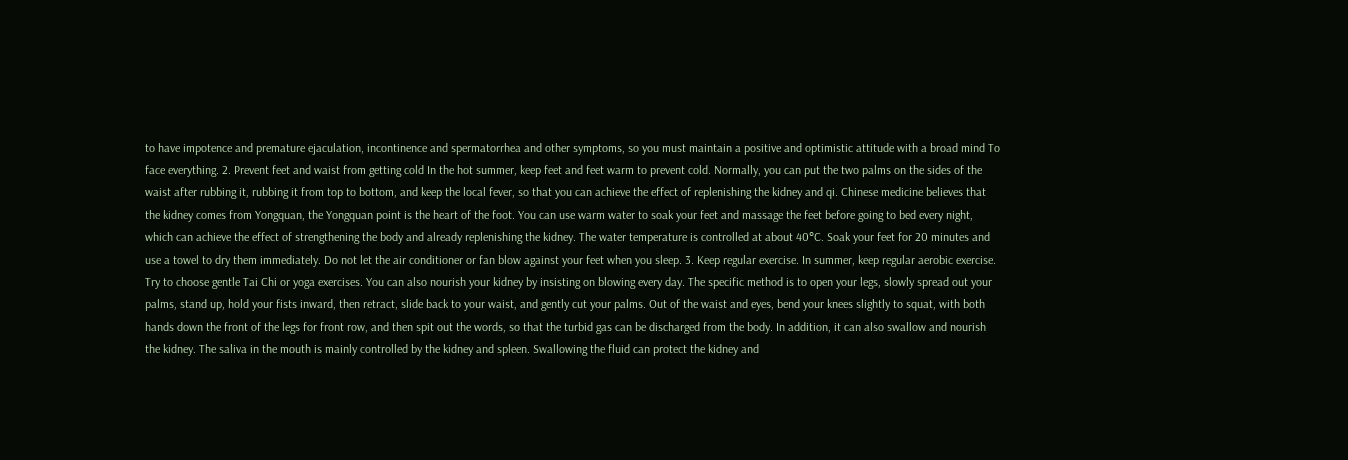to have impotence and premature ejaculation, incontinence and spermatorrhea and other symptoms, so you must maintain a positive and optimistic attitude with a broad mind To face everything. 2. Prevent feet and waist from getting cold In the hot summer, keep feet and feet warm to prevent cold. Normally, you can put the two palms on the sides of the waist after rubbing it, rubbing it from top to bottom, and keep the local fever, so that you can achieve the effect of replenishing the kidney and qi. Chinese medicine believes that the kidney comes from Yongquan, the Yongquan point is the heart of the foot. You can use warm water to soak your feet and massage the feet before going to bed every night, which can achieve the effect of strengthening the body and already replenishing the kidney. The water temperature is controlled at about 40°C. Soak your feet for 20 minutes and use a towel to dry them immediately. Do not let the air conditioner or fan blow against your feet when you sleep. 3. Keep regular exercise. In summer, keep regular aerobic exercise. Try to choose gentle Tai Chi or yoga exercises. You can also nourish your kidney by insisting on blowing every day. The specific method is to open your legs, slowly spread out your palms, stand up, hold your fists inward, then retract, slide back to your waist, and gently cut your palms. Out of the waist and eyes, bend your knees slightly to squat, with both hands down the front of the legs for front row, and then spit out the words, so that the turbid gas can be discharged from the body. In addition, it can also swallow and nourish the kidney. The saliva in the mouth is mainly controlled by the kidney and spleen. Swallowing the fluid can protect the kidney and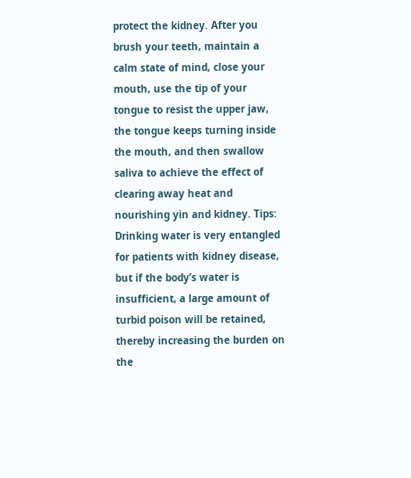protect the kidney. After you brush your teeth, maintain a calm state of mind, close your mouth, use the tip of your tongue to resist the upper jaw, the tongue keeps turning inside the mouth, and then swallow saliva to achieve the effect of clearing away heat and nourishing yin and kidney. Tips: Drinking water is very entangled for patients with kidney disease, but if the body’s water is insufficient, a large amount of turbid poison will be retained, thereby increasing the burden on the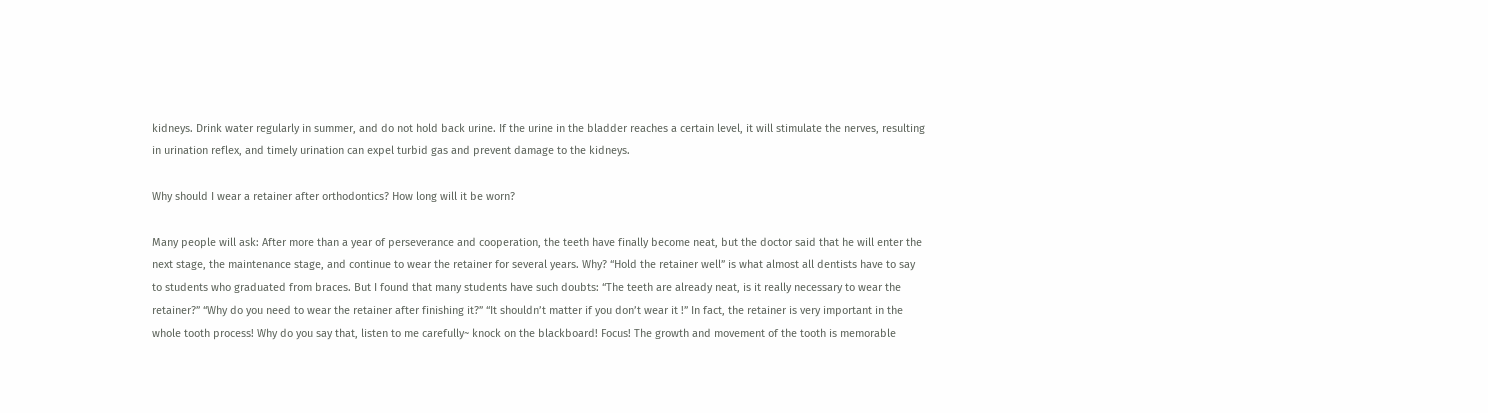kidneys. Drink water regularly in summer, and do not hold back urine. If the urine in the bladder reaches a certain level, it will stimulate the nerves, resulting in urination reflex, and timely urination can expel turbid gas and prevent damage to the kidneys.

Why should I wear a retainer after orthodontics? How long will it be worn?

Many people will ask: After more than a year of perseverance and cooperation, the teeth have finally become neat, but the doctor said that he will enter the next stage, the maintenance stage, and continue to wear the retainer for several years. Why? “Hold the retainer well” is what almost all dentists have to say to students who graduated from braces. But I found that many students have such doubts: “The teeth are already neat, is it really necessary to wear the retainer?” “Why do you need to wear the retainer after finishing it?” “It shouldn’t matter if you don’t wear it !” In fact, the retainer is very important in the whole tooth process! Why do you say that, listen to me carefully~ knock on the blackboard! Focus! The growth and movement of the tooth is memorable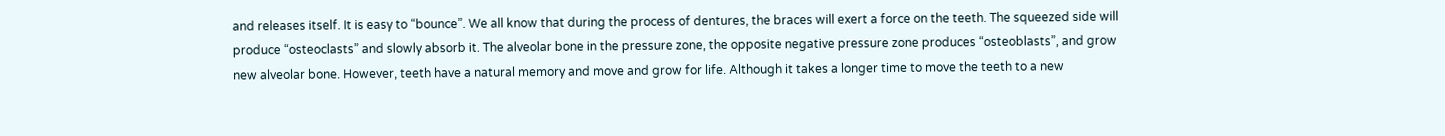and releases itself. It is easy to “bounce”. We all know that during the process of dentures, the braces will exert a force on the teeth. The squeezed side will produce “osteoclasts” and slowly absorb it. The alveolar bone in the pressure zone, the opposite negative pressure zone produces “osteoblasts”, and grow new alveolar bone. However, teeth have a natural memory and move and grow for life. Although it takes a longer time to move the teeth to a new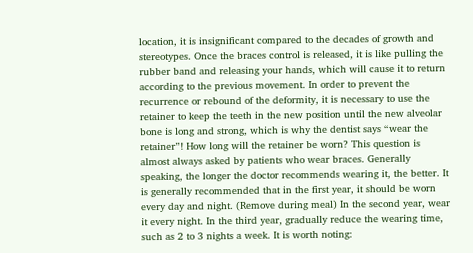location, it is insignificant compared to the decades of growth and stereotypes. Once the braces control is released, it is like pulling the rubber band and releasing your hands, which will cause it to return according to the previous movement. In order to prevent the recurrence or rebound of the deformity, it is necessary to use the retainer to keep the teeth in the new position until the new alveolar bone is long and strong, which is why the dentist says “wear the retainer”! How long will the retainer be worn? This question is almost always asked by patients who wear braces. Generally speaking, the longer the doctor recommends wearing it, the better. It is generally recommended that in the first year, it should be worn every day and night. (Remove during meal) In the second year, wear it every night. In the third year, gradually reduce the wearing time, such as 2 to 3 nights a week. It is worth noting: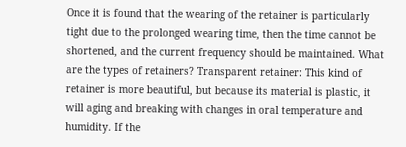Once it is found that the wearing of the retainer is particularly tight due to the prolonged wearing time, then the time cannot be shortened, and the current frequency should be maintained. What are the types of retainers? Transparent retainer: This kind of retainer is more beautiful, but because its material is plastic, it will aging and breaking with changes in oral temperature and humidity. If the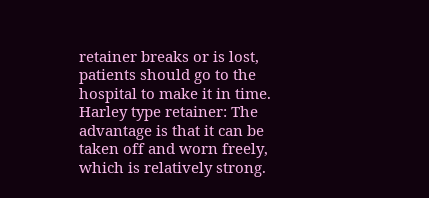retainer breaks or is lost, patients should go to the hospital to make it in time. Harley type retainer: The advantage is that it can be taken off and worn freely, which is relatively strong.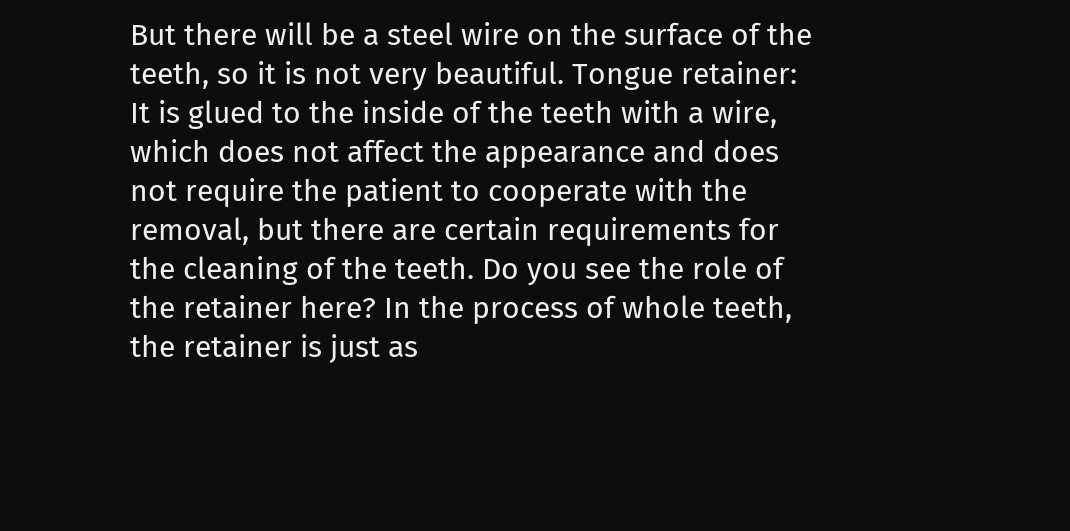But there will be a steel wire on the surface of the teeth, so it is not very beautiful. Tongue retainer: It is glued to the inside of the teeth with a wire, which does not affect the appearance and does not require the patient to cooperate with the removal, but there are certain requirements for the cleaning of the teeth. Do you see the role of the retainer here? In the process of whole teeth, the retainer is just as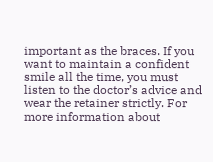important as the braces. If you want to maintain a confident smile all the time, you must listen to the doctor’s advice and wear the retainer strictly. For more information about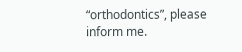“orthodontics”, please inform me.